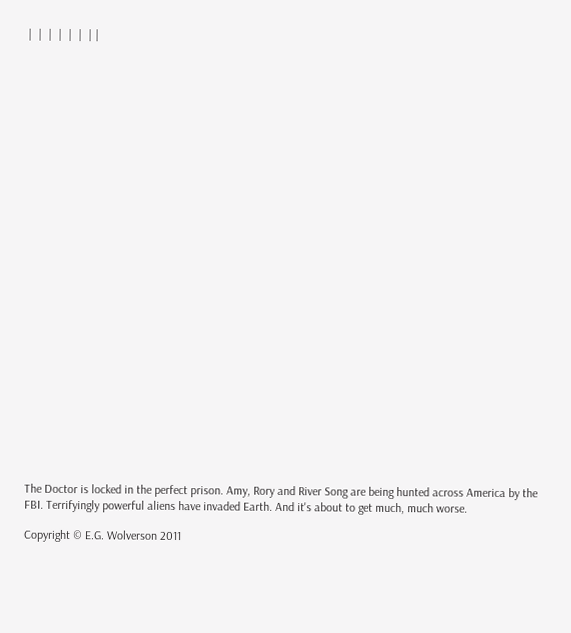|  |  |  |  |  |  | |





























The Doctor is locked in the perfect prison. Amy, Rory and River Song are being hunted across America by the FBI. Terrifyingly powerful aliens have invaded Earth. And it's about to get much, much worse.

Copyright © E.G. Wolverson 2011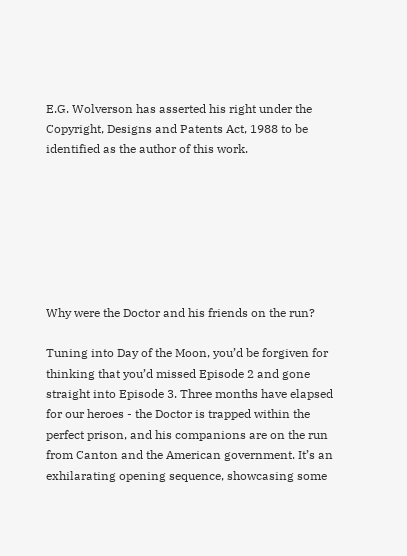E.G. Wolverson has asserted his right under the Copyright, Designs and Patents Act, 1988 to be identified as the author of this work.







Why were the Doctor and his friends on the run?

Tuning into Day of the Moon, you’d be forgiven for thinking that you’d missed Episode 2 and gone straight into Episode 3. Three months have elapsed for our heroes - the Doctor is trapped within the perfect prison, and his companions are on the run from Canton and the American government. It’s an exhilarating opening sequence, showcasing some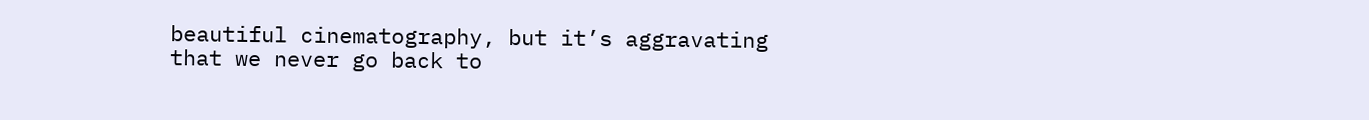beautiful cinematography, but it’s aggravating that we never go back to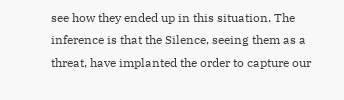see how they ended up in this situation. The inference is that the Silence, seeing them as a threat, have implanted the order to capture our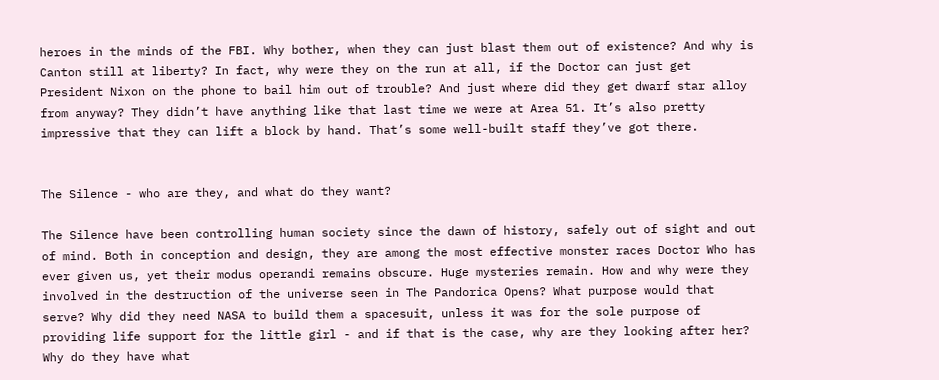heroes in the minds of the FBI. Why bother, when they can just blast them out of existence? And why is Canton still at liberty? In fact, why were they on the run at all, if the Doctor can just get President Nixon on the phone to bail him out of trouble? And just where did they get dwarf star alloy from anyway? They didn’t have anything like that last time we were at Area 51. It’s also pretty impressive that they can lift a block by hand. That’s some well-built staff they’ve got there.


The Silence - who are they, and what do they want?

The Silence have been controlling human society since the dawn of history, safely out of sight and out of mind. Both in conception and design, they are among the most effective monster races Doctor Who has ever given us, yet their modus operandi remains obscure. Huge mysteries remain. How and why were they involved in the destruction of the universe seen in The Pandorica Opens? What purpose would that serve? Why did they need NASA to build them a spacesuit, unless it was for the sole purpose of providing life support for the little girl - and if that is the case, why are they looking after her? Why do they have what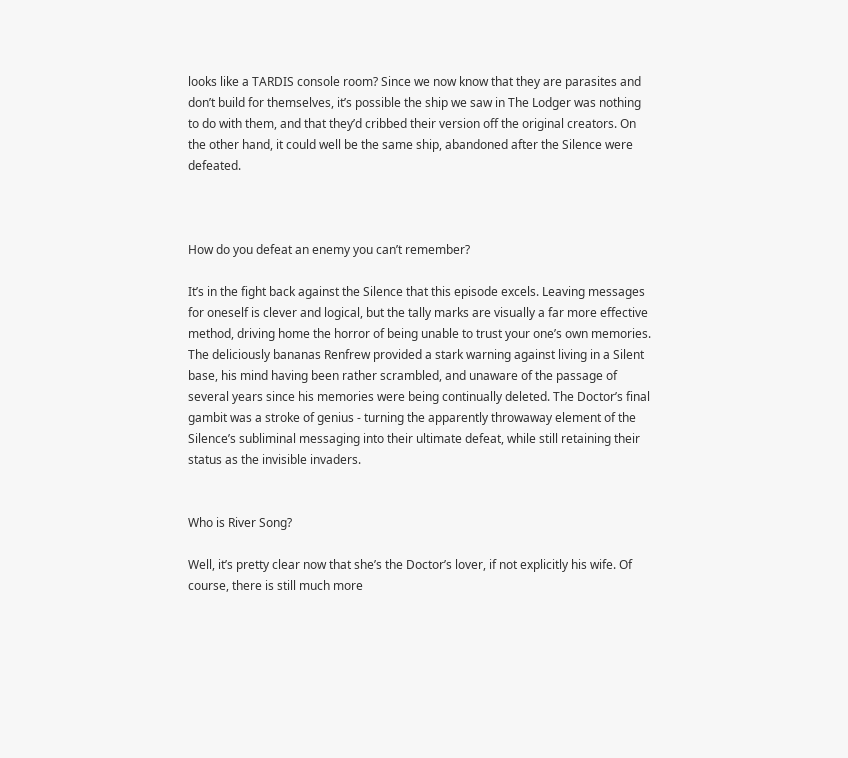looks like a TARDIS console room? Since we now know that they are parasites and don’t build for themselves, it’s possible the ship we saw in The Lodger was nothing to do with them, and that they’d cribbed their version off the original creators. On the other hand, it could well be the same ship, abandoned after the Silence were defeated.



How do you defeat an enemy you can’t remember?

It’s in the fight back against the Silence that this episode excels. Leaving messages for oneself is clever and logical, but the tally marks are visually a far more effective method, driving home the horror of being unable to trust your one’s own memories. The deliciously bananas Renfrew provided a stark warning against living in a Silent base, his mind having been rather scrambled, and unaware of the passage of several years since his memories were being continually deleted. The Doctor’s final gambit was a stroke of genius - turning the apparently throwaway element of the Silence’s subliminal messaging into their ultimate defeat, while still retaining their status as the invisible invaders.


Who is River Song?

Well, it’s pretty clear now that she’s the Doctor’s lover, if not explicitly his wife. Of course, there is still much more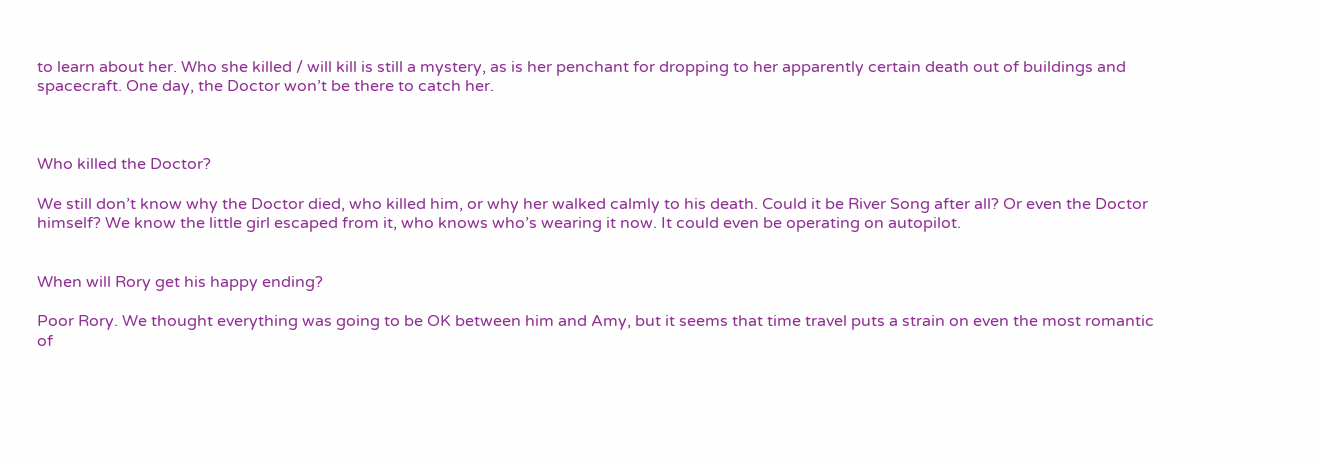to learn about her. Who she killed / will kill is still a mystery, as is her penchant for dropping to her apparently certain death out of buildings and spacecraft. One day, the Doctor won’t be there to catch her.



Who killed the Doctor?

We still don’t know why the Doctor died, who killed him, or why her walked calmly to his death. Could it be River Song after all? Or even the Doctor himself? We know the little girl escaped from it, who knows who’s wearing it now. It could even be operating on autopilot.


When will Rory get his happy ending?

Poor Rory. We thought everything was going to be OK between him and Amy, but it seems that time travel puts a strain on even the most romantic of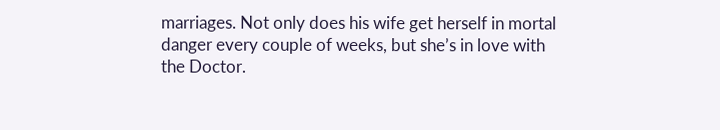marriages. Not only does his wife get herself in mortal danger every couple of weeks, but she’s in love with the Doctor.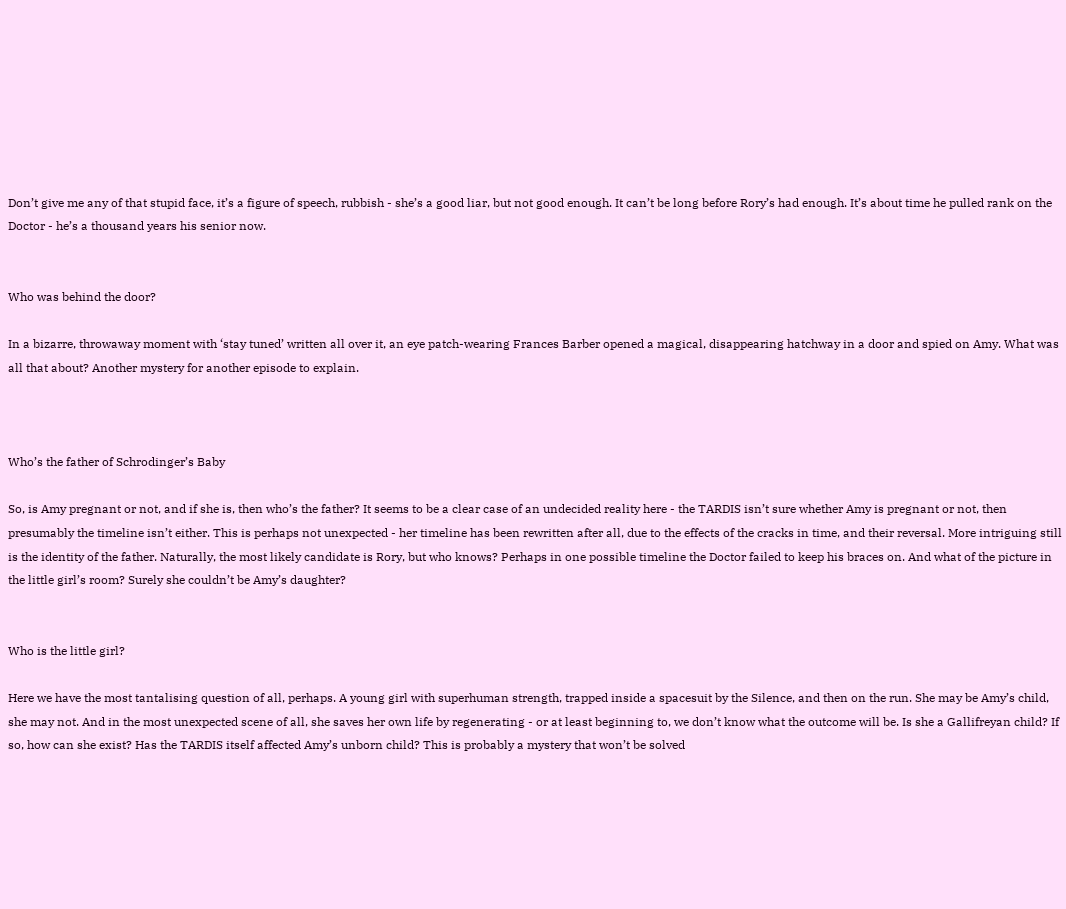Don’t give me any of that stupid face, it’s a figure of speech, rubbish - she’s a good liar, but not good enough. It can’t be long before Rory’s had enough. It’s about time he pulled rank on the Doctor - he’s a thousand years his senior now.


Who was behind the door?

In a bizarre, throwaway moment with ‘stay tuned’ written all over it, an eye patch-wearing Frances Barber opened a magical, disappearing hatchway in a door and spied on Amy. What was all that about? Another mystery for another episode to explain.



Who’s the father of Schrodinger’s Baby

So, is Amy pregnant or not, and if she is, then who’s the father? It seems to be a clear case of an undecided reality here - the TARDIS isn’t sure whether Amy is pregnant or not, then presumably the timeline isn’t either. This is perhaps not unexpected - her timeline has been rewritten after all, due to the effects of the cracks in time, and their reversal. More intriguing still is the identity of the father. Naturally, the most likely candidate is Rory, but who knows? Perhaps in one possible timeline the Doctor failed to keep his braces on. And what of the picture in the little girl’s room? Surely she couldn’t be Amy’s daughter?


Who is the little girl?

Here we have the most tantalising question of all, perhaps. A young girl with superhuman strength, trapped inside a spacesuit by the Silence, and then on the run. She may be Amy’s child, she may not. And in the most unexpected scene of all, she saves her own life by regenerating - or at least beginning to, we don’t know what the outcome will be. Is she a Gallifreyan child? If so, how can she exist? Has the TARDIS itself affected Amy’s unborn child? This is probably a mystery that won’t be solved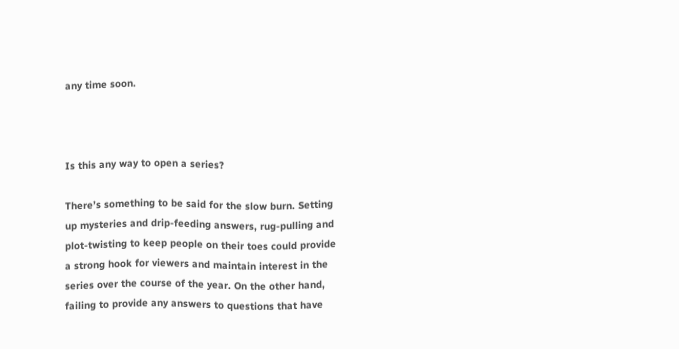any time soon.



Is this any way to open a series?

There’s something to be said for the slow burn. Setting up mysteries and drip-feeding answers, rug-pulling and plot-twisting to keep people on their toes could provide a strong hook for viewers and maintain interest in the series over the course of the year. On the other hand, failing to provide any answers to questions that have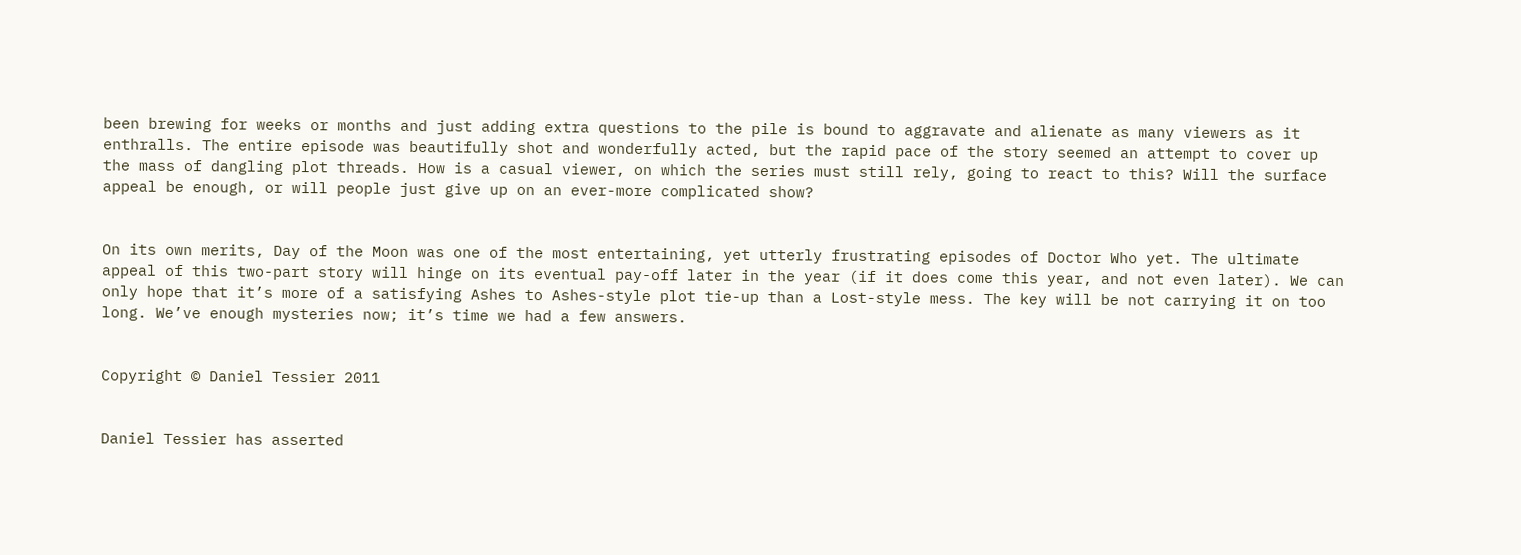been brewing for weeks or months and just adding extra questions to the pile is bound to aggravate and alienate as many viewers as it enthralls. The entire episode was beautifully shot and wonderfully acted, but the rapid pace of the story seemed an attempt to cover up the mass of dangling plot threads. How is a casual viewer, on which the series must still rely, going to react to this? Will the surface appeal be enough, or will people just give up on an ever-more complicated show?


On its own merits, Day of the Moon was one of the most entertaining, yet utterly frustrating episodes of Doctor Who yet. The ultimate appeal of this two-part story will hinge on its eventual pay-off later in the year (if it does come this year, and not even later). We can only hope that it’s more of a satisfying Ashes to Ashes-style plot tie-up than a Lost-style mess. The key will be not carrying it on too long. We’ve enough mysteries now; it’s time we had a few answers.


Copyright © Daniel Tessier 2011


Daniel Tessier has asserted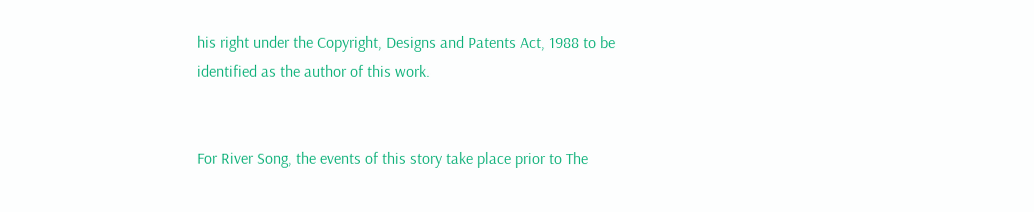his right under the Copyright, Designs and Patents Act, 1988 to be identified as the author of this work.


For River Song, the events of this story take place prior to The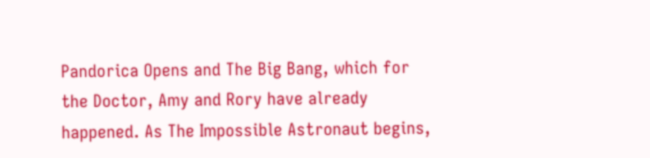Pandorica Opens and The Big Bang, which for the Doctor, Amy and Rory have already happened. As The Impossible Astronaut begins,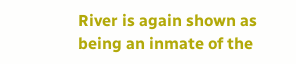River is again shown as being an inmate of the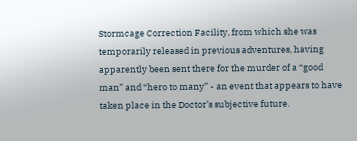Stormcage Correction Facility, from which she was temporarily released in previous adventures, having apparently been sent there for the murder of a “good man” and “hero to many” - an event that appears to have taken place in the Doctor’s subjective future.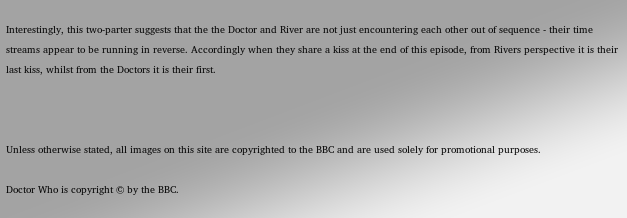Interestingly, this two-parter suggests that the the Doctor and River are not just encountering each other out of sequence - their time streams appear to be running in reverse. Accordingly when they share a kiss at the end of this episode, from Rivers perspective it is their last kiss, whilst from the Doctors it is their first.



Unless otherwise stated, all images on this site are copyrighted to the BBC and are used solely for promotional purposes.

Doctor Who is copyright © by the BBC.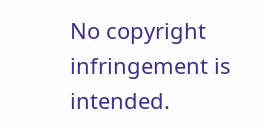No copyright infringement is intended.